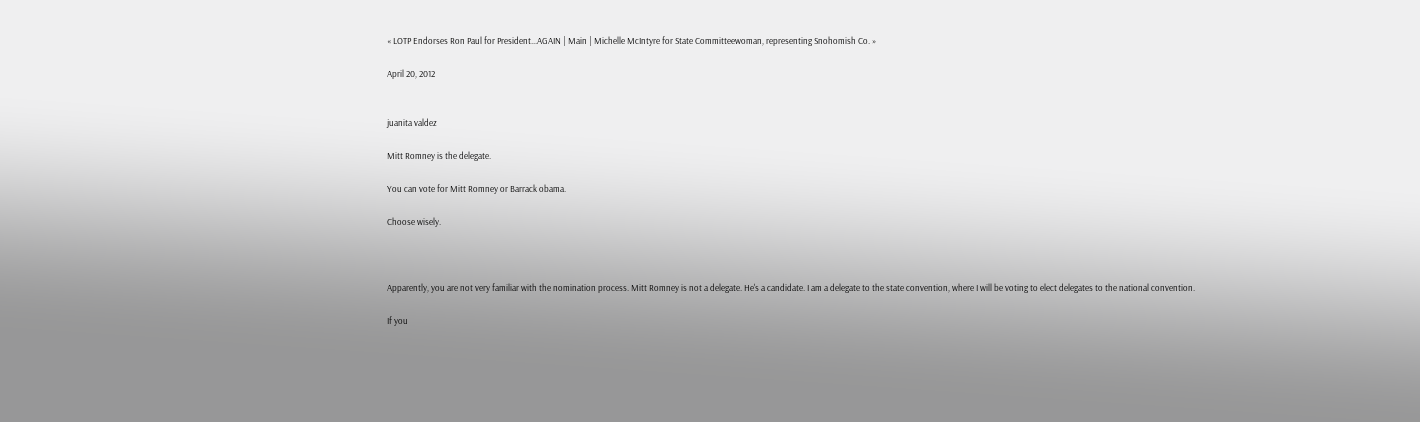« LOTP Endorses Ron Paul for President...AGAIN | Main | Michelle McIntyre for State Committeewoman, representing Snohomish Co. »

April 20, 2012


juanita valdez

Mitt Romney is the delegate.

You can vote for Mitt Romney or Barrack obama.

Choose wisely.



Apparently, you are not very familiar with the nomination process. Mitt Romney is not a delegate. He's a candidate. I am a delegate to the state convention, where I will be voting to elect delegates to the national convention.

If you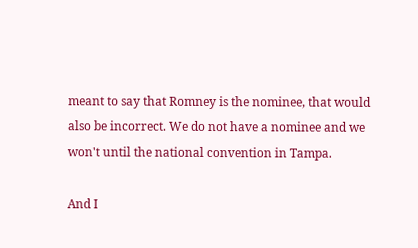meant to say that Romney is the nominee, that would also be incorrect. We do not have a nominee and we won't until the national convention in Tampa.

And I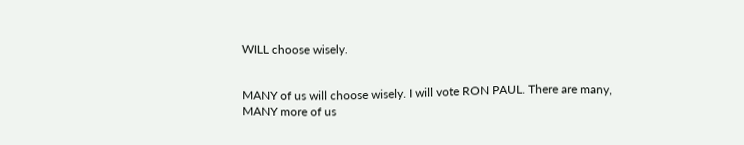WILL choose wisely.


MANY of us will choose wisely. I will vote RON PAUL. There are many, MANY more of us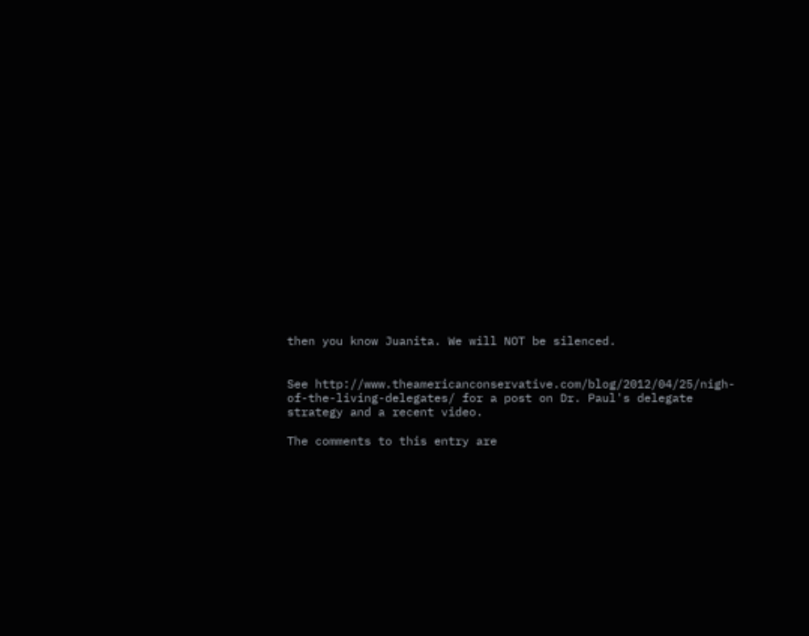then you know Juanita. We will NOT be silenced.


See http://www.theamericanconservative.com/blog/2012/04/25/nigh-of-the-living-delegates/ for a post on Dr. Paul's delegate strategy and a recent video.

The comments to this entry are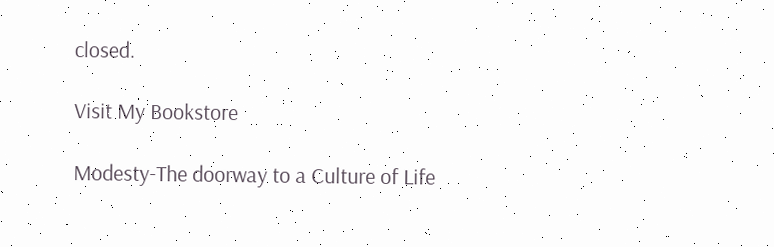closed.

Visit My Bookstore

Modesty-The doorway to a Culture of Life